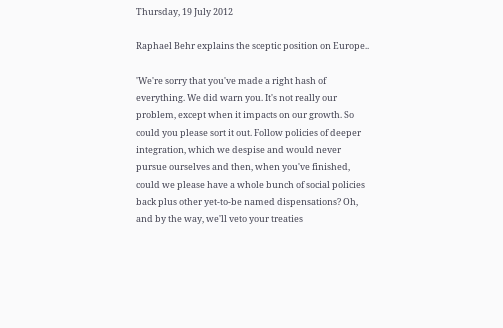Thursday, 19 July 2012

Raphael Behr explains the sceptic position on Europe..

'We're sorry that you've made a right hash of everything. We did warn you. It's not really our problem, except when it impacts on our growth. So could you please sort it out. Follow policies of deeper integration, which we despise and would never pursue ourselves and then, when you've finished, could we please have a whole bunch of social policies back plus other yet-to-be named dispensations? Oh, and by the way, we'll veto your treaties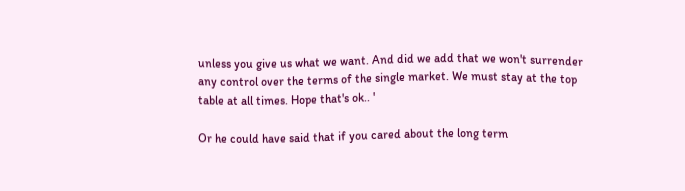unless you give us what we want. And did we add that we won't surrender any control over the terms of the single market. We must stay at the top table at all times. Hope that's ok.. '

Or he could have said that if you cared about the long term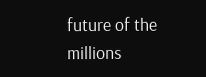future of the millions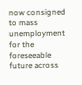now consigned to mass unemployment for the foreseeable future across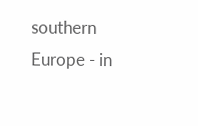southern Europe - in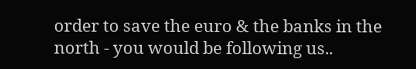order to save the euro & the banks in the north - you would be following us..